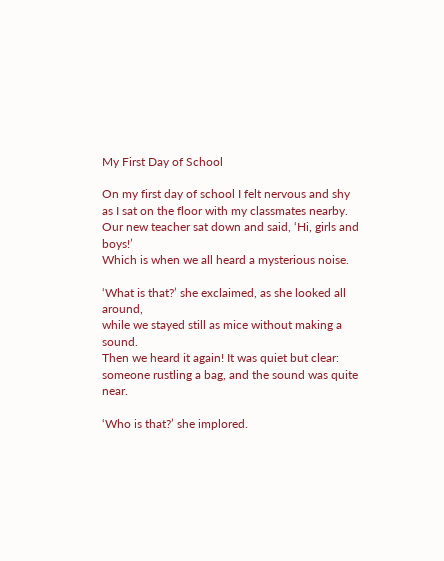My First Day of School

On my first day of school I felt nervous and shy
as I sat on the floor with my classmates nearby.
Our new teacher sat down and said, ‘Hi, girls and boys!’
Which is when we all heard a mysterious noise.

‘What is that?’ she exclaimed, as she looked all around,
while we stayed still as mice without making a sound.
Then we heard it again! It was quiet but clear:
someone rustling a bag, and the sound was quite near.

‘Who is that?’ she implored.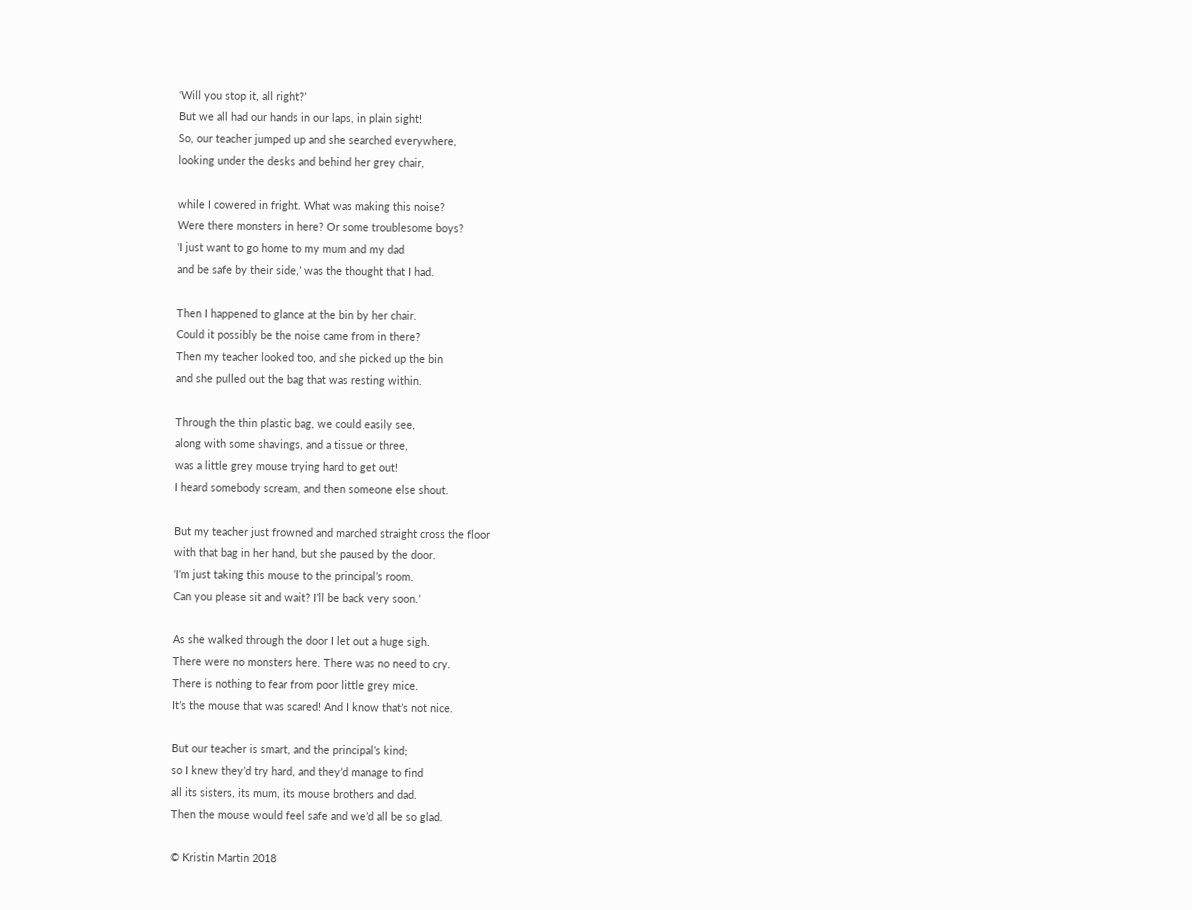‘Will you stop it, all right?’
But we all had our hands in our laps, in plain sight!
So, our teacher jumped up and she searched everywhere,
looking under the desks and behind her grey chair,

while I cowered in fright. What was making this noise?
Were there monsters in here? Or some troublesome boys?
‘I just want to go home to my mum and my dad
and be safe by their side,’ was the thought that I had.

Then I happened to glance at the bin by her chair.
Could it possibly be the noise came from in there?
Then my teacher looked too, and she picked up the bin
and she pulled out the bag that was resting within.

Through the thin plastic bag, we could easily see,
along with some shavings, and a tissue or three,
was a little grey mouse trying hard to get out!
I heard somebody scream, and then someone else shout.

But my teacher just frowned and marched straight cross the floor
with that bag in her hand, but she paused by the door.
‘I’m just taking this mouse to the principal’s room.
Can you please sit and wait? I’ll be back very soon.’

As she walked through the door I let out a huge sigh.
There were no monsters here. There was no need to cry.
There is nothing to fear from poor little grey mice.
It’s the mouse that was scared! And I know that’s not nice.

But our teacher is smart, and the principal’s kind;
so I knew they’d try hard, and they’d manage to find
all its sisters, its mum, its mouse brothers and dad.
Then the mouse would feel safe and we’d all be so glad.

© Kristin Martin 2018